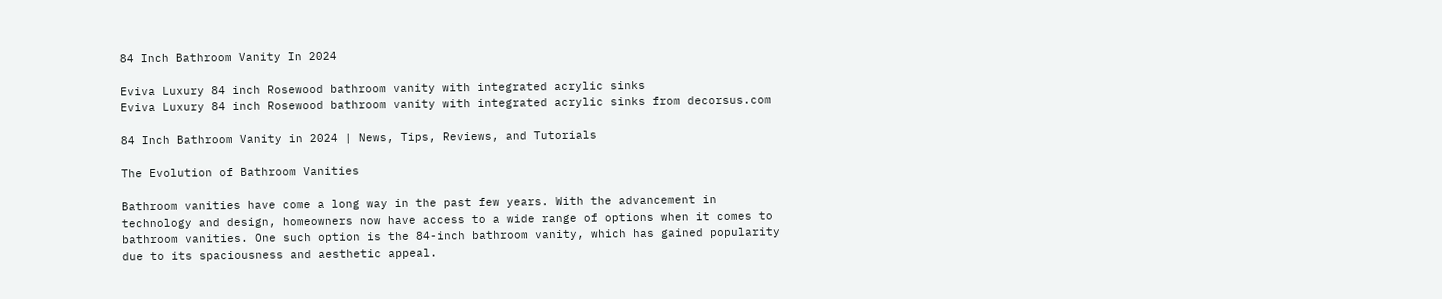84 Inch Bathroom Vanity In 2024

Eviva Luxury 84 inch Rosewood bathroom vanity with integrated acrylic sinks
Eviva Luxury 84 inch Rosewood bathroom vanity with integrated acrylic sinks from decorsus.com

84 Inch Bathroom Vanity in 2024 | News, Tips, Reviews, and Tutorials

The Evolution of Bathroom Vanities

Bathroom vanities have come a long way in the past few years. With the advancement in technology and design, homeowners now have access to a wide range of options when it comes to bathroom vanities. One such option is the 84-inch bathroom vanity, which has gained popularity due to its spaciousness and aesthetic appeal.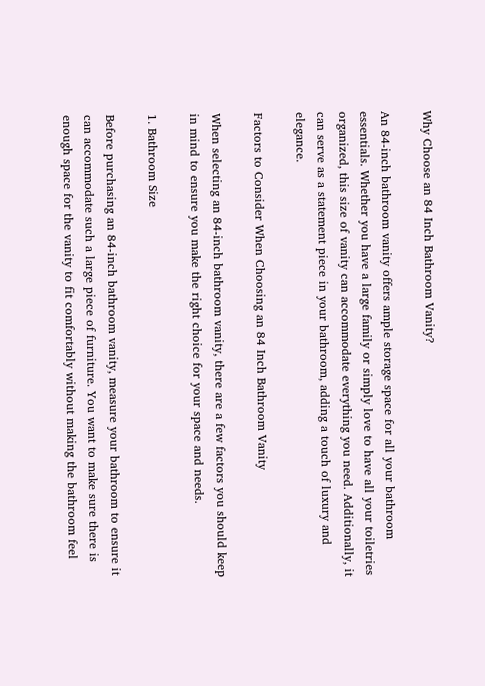Why Choose an 84 Inch Bathroom Vanity?

An 84-inch bathroom vanity offers ample storage space for all your bathroom essentials. Whether you have a large family or simply love to have all your toiletries organized, this size of vanity can accommodate everything you need. Additionally, it can serve as a statement piece in your bathroom, adding a touch of luxury and elegance.

Factors to Consider When Choosing an 84 Inch Bathroom Vanity

When selecting an 84-inch bathroom vanity, there are a few factors you should keep in mind to ensure you make the right choice for your space and needs.

1. Bathroom Size

Before purchasing an 84-inch bathroom vanity, measure your bathroom to ensure it can accommodate such a large piece of furniture. You want to make sure there is enough space for the vanity to fit comfortably without making the bathroom feel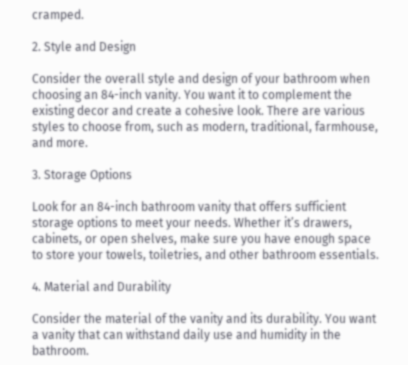cramped.

2. Style and Design

Consider the overall style and design of your bathroom when choosing an 84-inch vanity. You want it to complement the existing decor and create a cohesive look. There are various styles to choose from, such as modern, traditional, farmhouse, and more.

3. Storage Options

Look for an 84-inch bathroom vanity that offers sufficient storage options to meet your needs. Whether it’s drawers, cabinets, or open shelves, make sure you have enough space to store your towels, toiletries, and other bathroom essentials.

4. Material and Durability

Consider the material of the vanity and its durability. You want a vanity that can withstand daily use and humidity in the bathroom.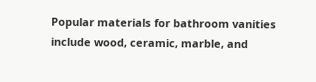Popular materials for bathroom vanities include wood, ceramic, marble, and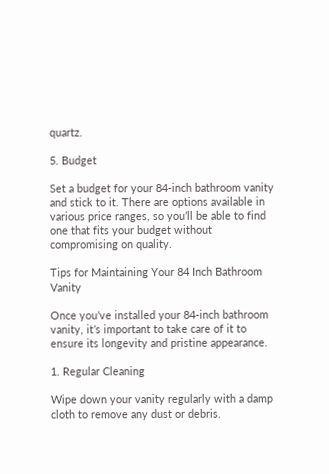quartz.

5. Budget

Set a budget for your 84-inch bathroom vanity and stick to it. There are options available in various price ranges, so you’ll be able to find one that fits your budget without compromising on quality.

Tips for Maintaining Your 84 Inch Bathroom Vanity

Once you’ve installed your 84-inch bathroom vanity, it’s important to take care of it to ensure its longevity and pristine appearance.

1. Regular Cleaning

Wipe down your vanity regularly with a damp cloth to remove any dust or debris.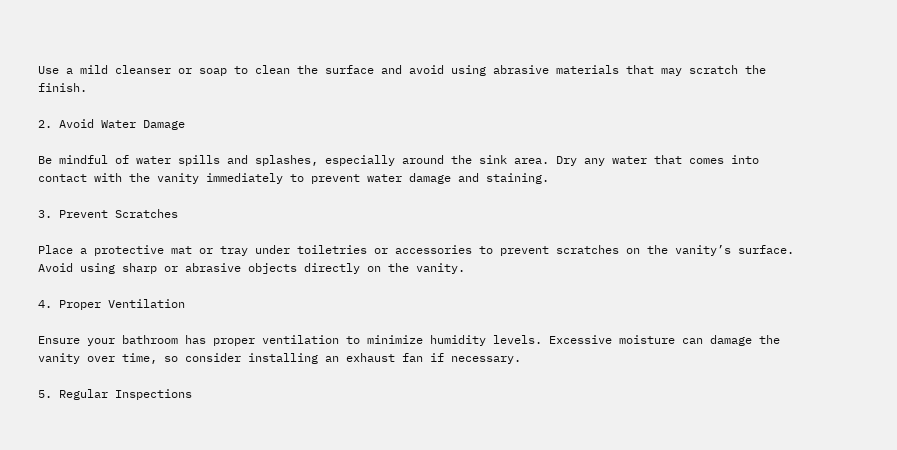Use a mild cleanser or soap to clean the surface and avoid using abrasive materials that may scratch the finish.

2. Avoid Water Damage

Be mindful of water spills and splashes, especially around the sink area. Dry any water that comes into contact with the vanity immediately to prevent water damage and staining.

3. Prevent Scratches

Place a protective mat or tray under toiletries or accessories to prevent scratches on the vanity’s surface. Avoid using sharp or abrasive objects directly on the vanity.

4. Proper Ventilation

Ensure your bathroom has proper ventilation to minimize humidity levels. Excessive moisture can damage the vanity over time, so consider installing an exhaust fan if necessary.

5. Regular Inspections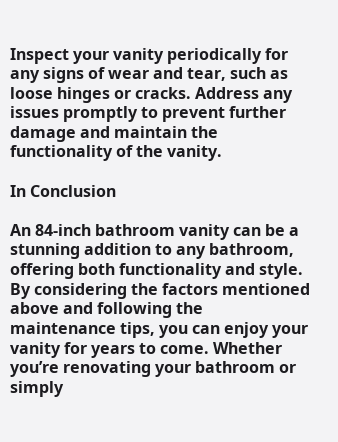Inspect your vanity periodically for any signs of wear and tear, such as loose hinges or cracks. Address any issues promptly to prevent further damage and maintain the functionality of the vanity.

In Conclusion

An 84-inch bathroom vanity can be a stunning addition to any bathroom, offering both functionality and style. By considering the factors mentioned above and following the maintenance tips, you can enjoy your vanity for years to come. Whether you’re renovating your bathroom or simply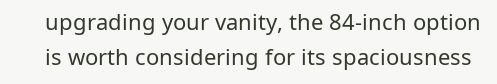upgrading your vanity, the 84-inch option is worth considering for its spaciousness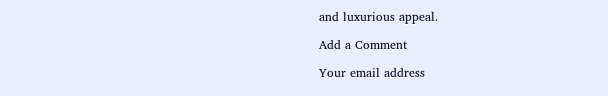and luxurious appeal.

Add a Comment

Your email address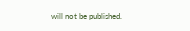will not be published.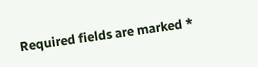Required fields are marked *